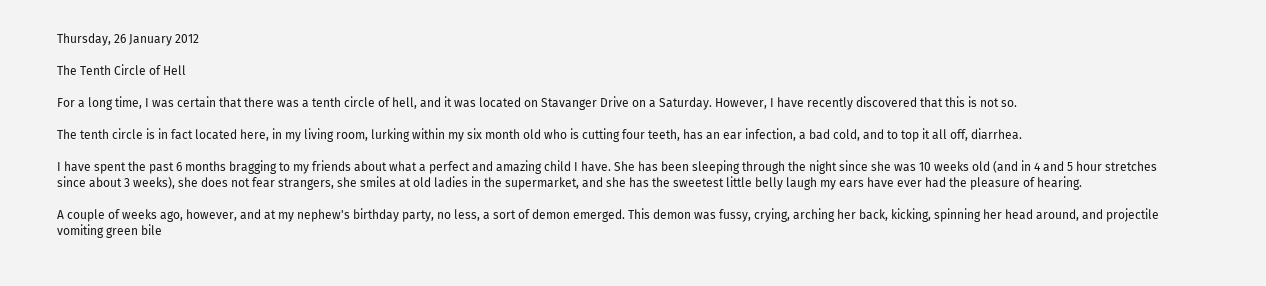Thursday, 26 January 2012

The Tenth Circle of Hell

For a long time, I was certain that there was a tenth circle of hell, and it was located on Stavanger Drive on a Saturday. However, I have recently discovered that this is not so.

The tenth circle is in fact located here, in my living room, lurking within my six month old who is cutting four teeth, has an ear infection, a bad cold, and to top it all off, diarrhea.

I have spent the past 6 months bragging to my friends about what a perfect and amazing child I have. She has been sleeping through the night since she was 10 weeks old (and in 4 and 5 hour stretches since about 3 weeks), she does not fear strangers, she smiles at old ladies in the supermarket, and she has the sweetest little belly laugh my ears have ever had the pleasure of hearing.

A couple of weeks ago, however, and at my nephew's birthday party, no less, a sort of demon emerged. This demon was fussy, crying, arching her back, kicking, spinning her head around, and projectile vomiting green bile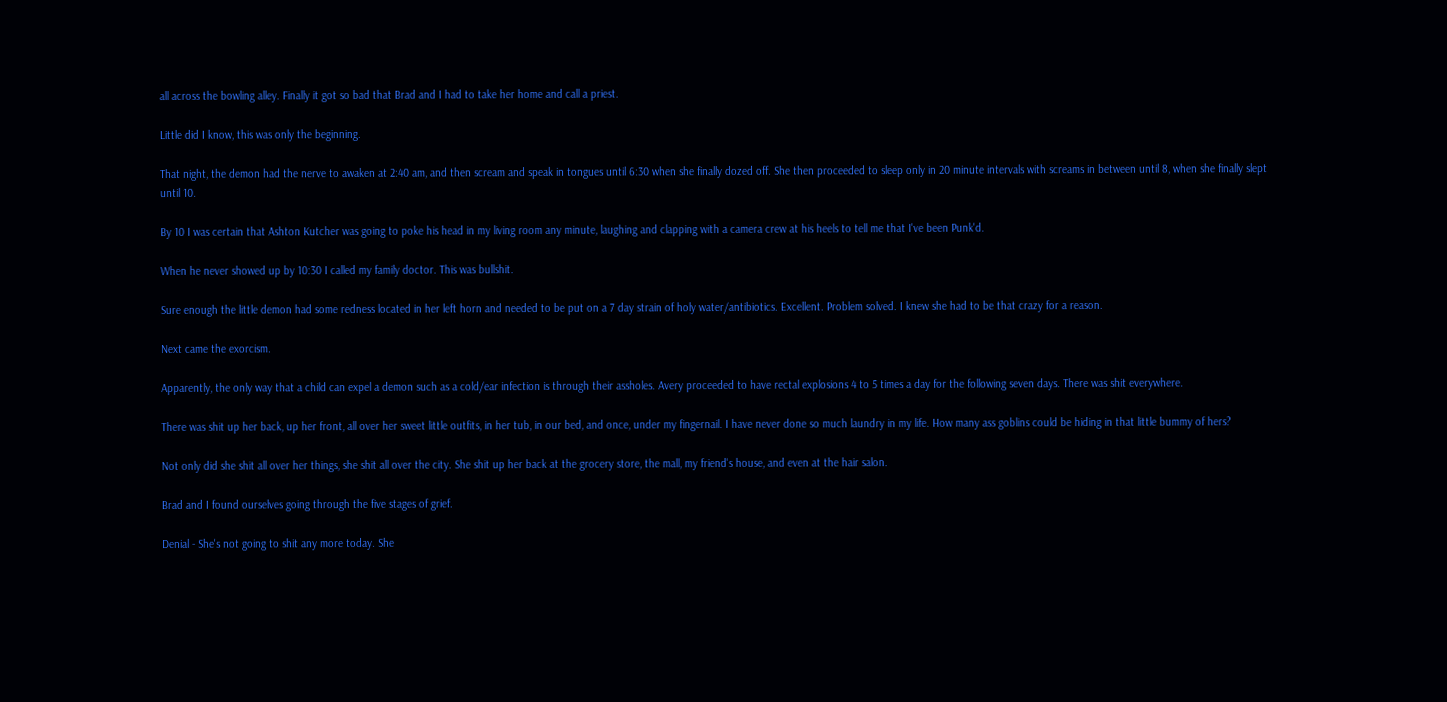all across the bowling alley. Finally it got so bad that Brad and I had to take her home and call a priest.

Little did I know, this was only the beginning.

That night, the demon had the nerve to awaken at 2:40 am, and then scream and speak in tongues until 6:30 when she finally dozed off. She then proceeded to sleep only in 20 minute intervals with screams in between until 8, when she finally slept until 10.

By 10 I was certain that Ashton Kutcher was going to poke his head in my living room any minute, laughing and clapping with a camera crew at his heels to tell me that I've been Punk'd.

When he never showed up by 10:30 I called my family doctor. This was bullshit.

Sure enough the little demon had some redness located in her left horn and needed to be put on a 7 day strain of holy water/antibiotics. Excellent. Problem solved. I knew she had to be that crazy for a reason.

Next came the exorcism.

Apparently, the only way that a child can expel a demon such as a cold/ear infection is through their assholes. Avery proceeded to have rectal explosions 4 to 5 times a day for the following seven days. There was shit everywhere.

There was shit up her back, up her front, all over her sweet little outfits, in her tub, in our bed, and once, under my fingernail. I have never done so much laundry in my life. How many ass goblins could be hiding in that little bummy of hers?

Not only did she shit all over her things, she shit all over the city. She shit up her back at the grocery store, the mall, my friend's house, and even at the hair salon.

Brad and I found ourselves going through the five stages of grief.

Denial - She's not going to shit any more today. She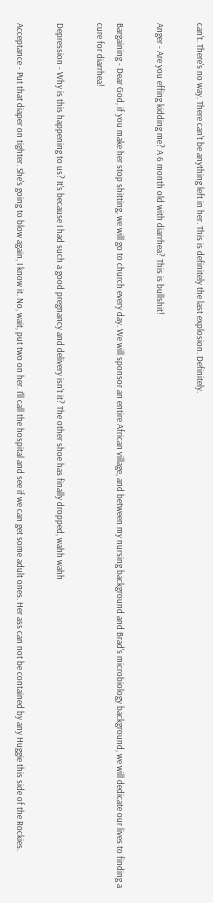can't. There's no way. There can't be anything left in her. This is definitely the last explosion. Definitely.

Anger - Are you effing kidding me? A 6 month old with diarrhea? This is bullshit!

Bargaining - Dear God, if you make her stop shitting, we will go to church every day. We will sponsor an entire African village, and between my nursing background and Brad's microbiology background, we will dedicate our lives to finding a cure for diarrhea!

Depression - Why is this happening to us? It's because I had such a good pregnancy and delivery isn't it? The other shoe has finally dropped, wahh wahh

Acceptance - Put that diaper on tighter. She's going to blow again, I know it. No, wait, put two on her. I'll call the hospital and see if we can get some adult ones. Her ass can not be contained by any Huggie this side of the Rockies.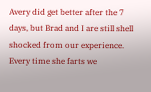Avery did get better after the 7 days, but Brad and I are still shell shocked from our experience. Every time she farts we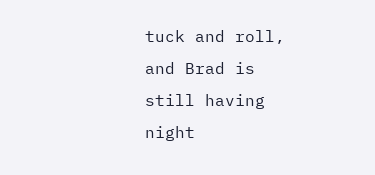tuck and roll, and Brad is still having night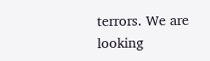terrors. We are looking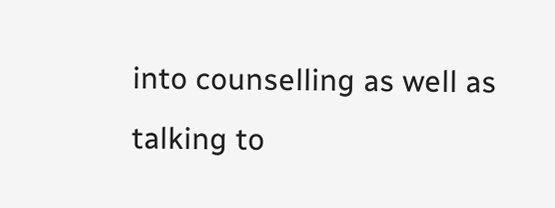into counselling as well as talking to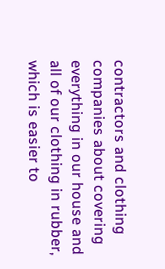contractors and clothing companies about covering everything in our house and all of our clothing in rubber, which is easier to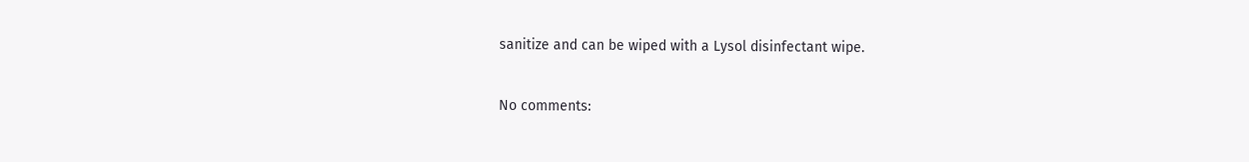sanitize and can be wiped with a Lysol disinfectant wipe.

No comments: